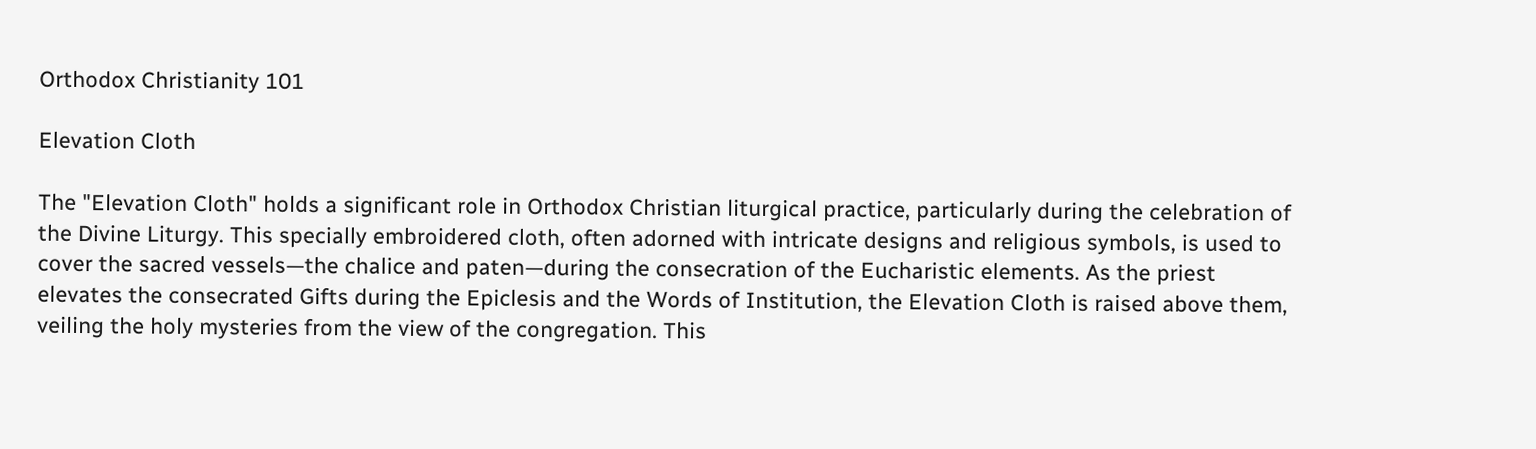Orthodox Christianity 101

Elevation Cloth

The "Elevation Cloth" holds a significant role in Orthodox Christian liturgical practice, particularly during the celebration of the Divine Liturgy. This specially embroidered cloth, often adorned with intricate designs and religious symbols, is used to cover the sacred vessels—the chalice and paten—during the consecration of the Eucharistic elements. As the priest elevates the consecrated Gifts during the Epiclesis and the Words of Institution, the Elevation Cloth is raised above them, veiling the holy mysteries from the view of the congregation. This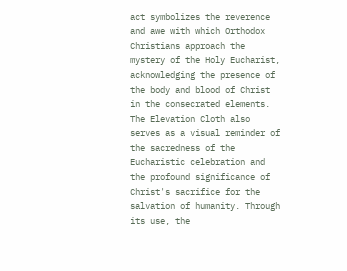act symbolizes the reverence and awe with which Orthodox Christians approach the mystery of the Holy Eucharist, acknowledging the presence of the body and blood of Christ in the consecrated elements. The Elevation Cloth also serves as a visual reminder of the sacredness of the Eucharistic celebration and the profound significance of Christ's sacrifice for the salvation of humanity. Through its use, the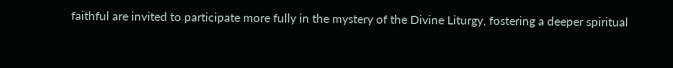faithful are invited to participate more fully in the mystery of the Divine Liturgy, fostering a deeper spiritual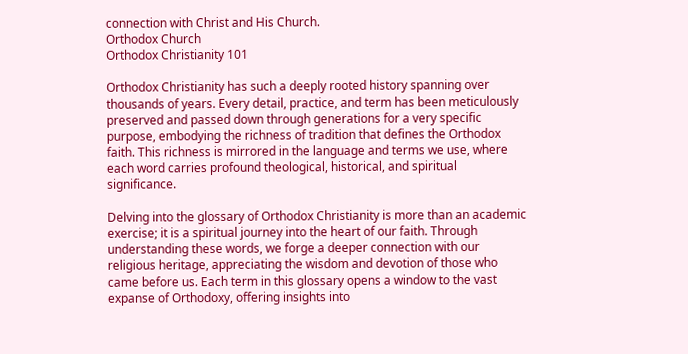connection with Christ and His Church.
Orthodox Church
Orthodox Christianity 101

Orthodox Christianity has such a deeply rooted history spanning over thousands of years. Every detail, practice, and term has been meticulously preserved and passed down through generations for a very specific purpose, embodying the richness of tradition that defines the Orthodox faith. This richness is mirrored in the language and terms we use, where each word carries profound theological, historical, and spiritual significance.

Delving into the glossary of Orthodox Christianity is more than an academic exercise; it is a spiritual journey into the heart of our faith. Through understanding these words, we forge a deeper connection with our religious heritage, appreciating the wisdom and devotion of those who came before us. Each term in this glossary opens a window to the vast expanse of Orthodoxy, offering insights into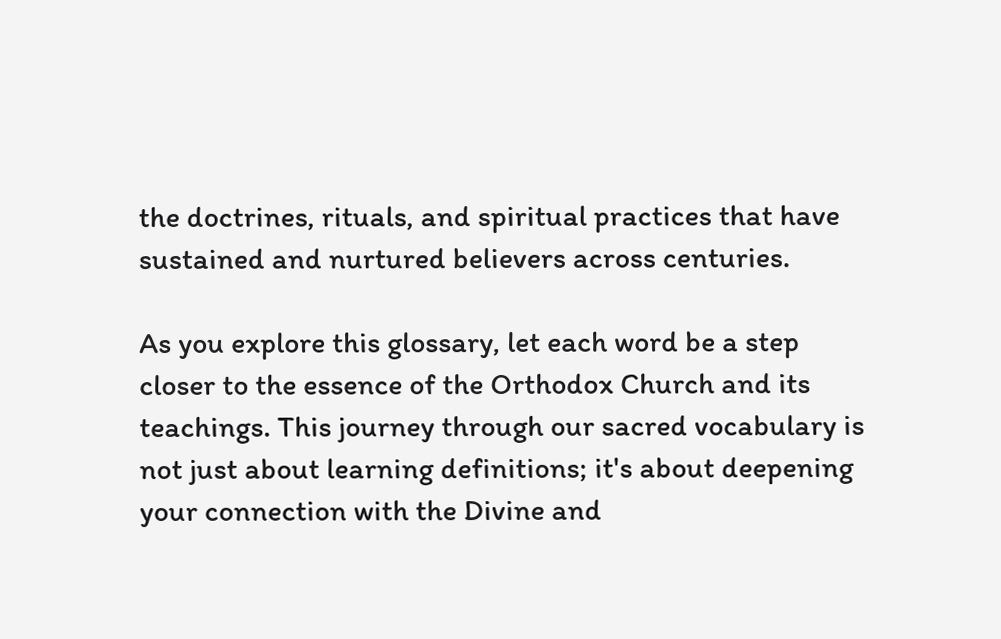the doctrines, rituals, and spiritual practices that have sustained and nurtured believers across centuries.

As you explore this glossary, let each word be a step closer to the essence of the Orthodox Church and its teachings. This journey through our sacred vocabulary is not just about learning definitions; it's about deepening your connection with the Divine and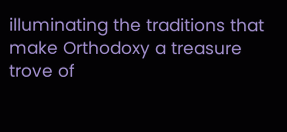illuminating the traditions that make Orthodoxy a treasure trove of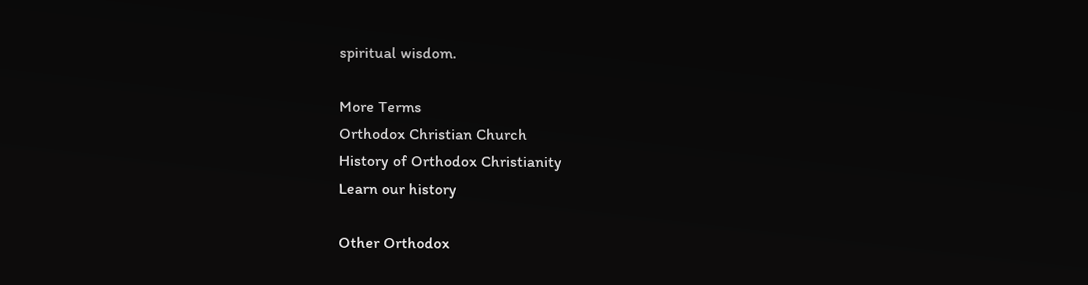spiritual wisdom.

More Terms
Orthodox Christian Church
History of Orthodox Christianity
Learn our history

Other Orthodox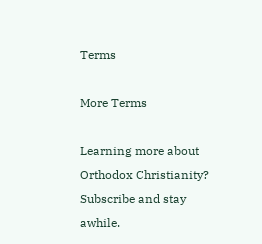Terms

More Terms

Learning more about Orthodox Christianity? Subscribe and stay awhile.